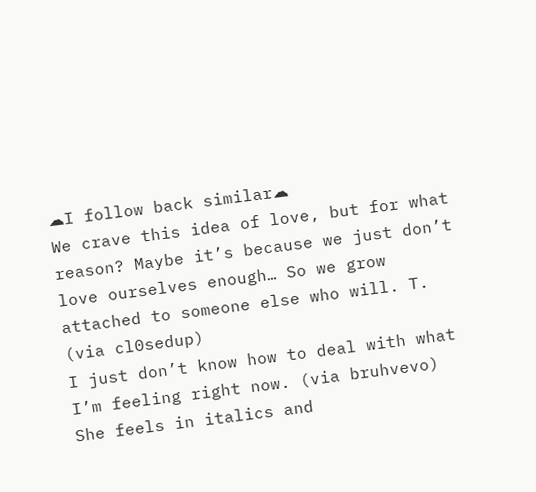☁I follow back similar☁
We crave this idea of love, but for what reason? Maybe it’s because we just don’t love ourselves enough… So we grow attached to someone else who will. T. (via cl0sedup)
I just don’t know how to deal with what I’m feeling right now. (via bruhvevo)
She feels in italics and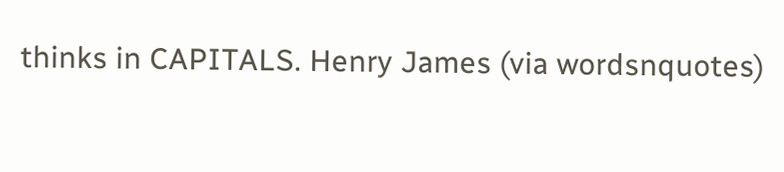thinks in CAPITALS. Henry James (via wordsnquotes)